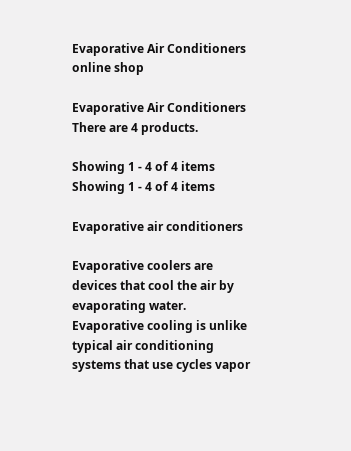Evaporative Air Conditioners online shop

Evaporative Air Conditioners There are 4 products.

Showing 1 - 4 of 4 items
Showing 1 - 4 of 4 items

Evaporative air conditioners

Evaporative coolers are devices that cool the air by evaporating water. Evaporative cooling is unlike typical air conditioning systems that use cycles vapor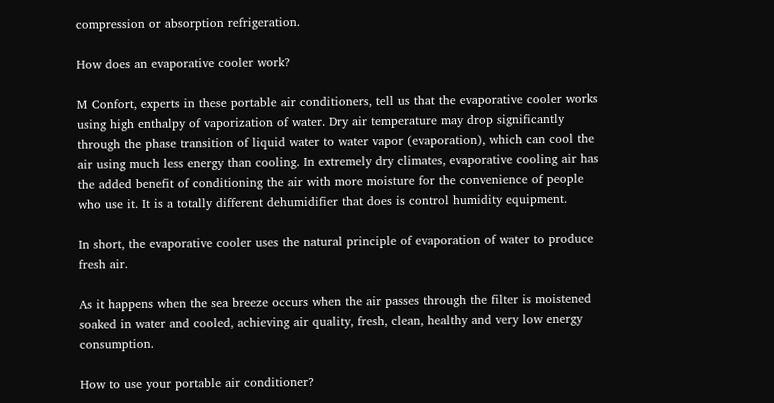compression or absorption refrigeration.

How does an evaporative cooler work?

M Confort, experts in these portable air conditioners, tell us that the evaporative cooler works using high enthalpy of vaporization of water. Dry air temperature may drop significantly through the phase transition of liquid water to water vapor (evaporation), which can cool the air using much less energy than cooling. In extremely dry climates, evaporative cooling air has the added benefit of conditioning the air with more moisture for the convenience of people who use it. It is a totally different dehumidifier that does is control humidity equipment.

In short, the evaporative cooler uses the natural principle of evaporation of water to produce fresh air.

As it happens when the sea breeze occurs when the air passes through the filter is moistened soaked in water and cooled, achieving air quality, fresh, clean, healthy and very low energy consumption.

How to use your portable air conditioner?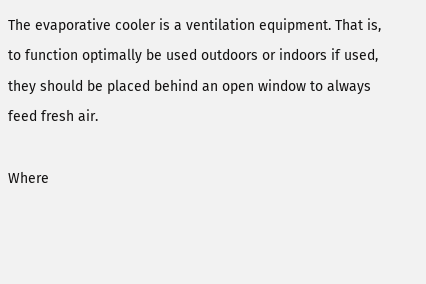The evaporative cooler is a ventilation equipment. That is, to function optimally be used outdoors or indoors if used, they should be placed behind an open window to always feed fresh air.

Where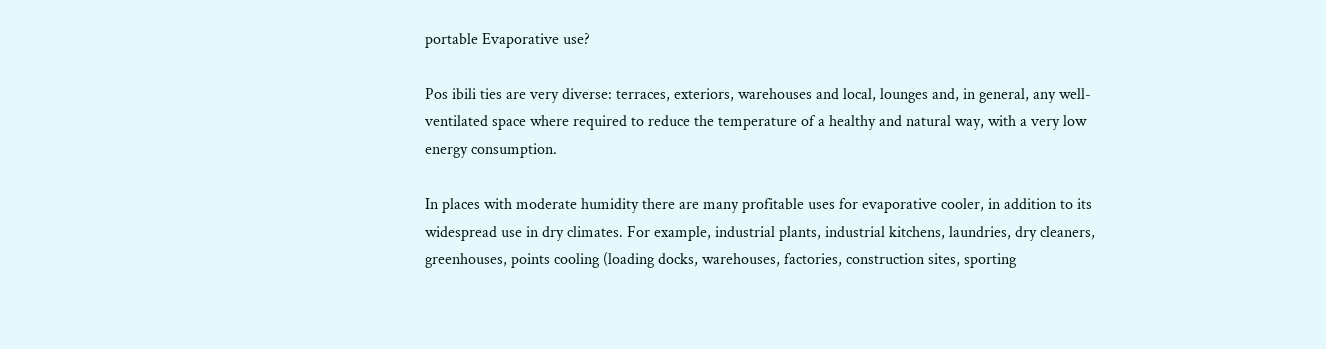portable Evaporative use?

Pos ibili ties are very diverse: terraces, exteriors, warehouses and local, lounges and, in general, any well-ventilated space where required to reduce the temperature of a healthy and natural way, with a very low energy consumption.

In places with moderate humidity there are many profitable uses for evaporative cooler, in addition to its widespread use in dry climates. For example, industrial plants, industrial kitchens, laundries, dry cleaners, greenhouses, points cooling (loading docks, warehouses, factories, construction sites, sporting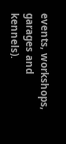events, workshops, garages and kennels).